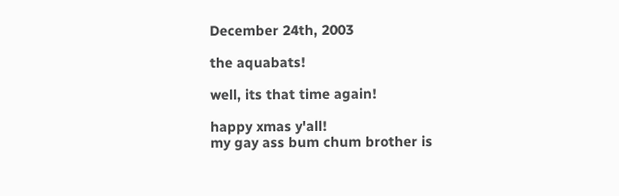December 24th, 2003

the aquabats!

well, its that time again!

happy xmas y'all!
my gay ass bum chum brother is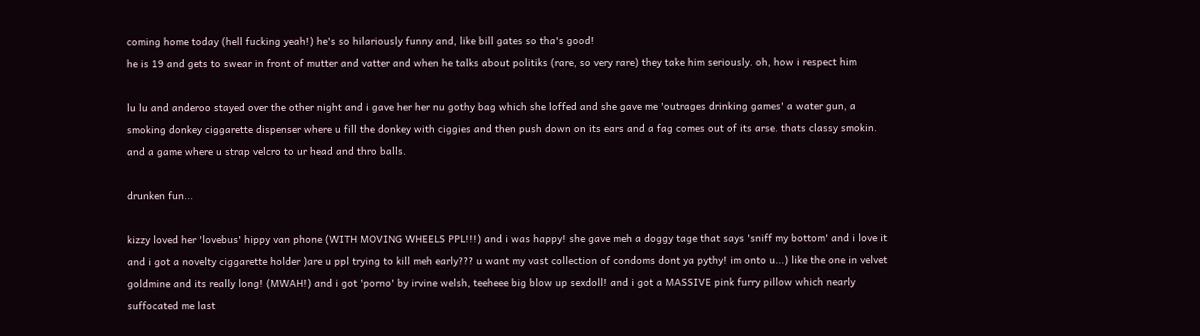coming home today (hell fucking yeah!) he's so hilariously funny and, like bill gates so tha's good!
he is 19 and gets to swear in front of mutter and vatter and when he talks about politiks (rare, so very rare) they take him seriously. oh, how i respect him

lu lu and anderoo stayed over the other night and i gave her her nu gothy bag which she loffed and she gave me 'outrages drinking games' a water gun, a smoking donkey ciggarette dispenser where u fill the donkey with ciggies and then push down on its ears and a fag comes out of its arse. thats classy smokin. and a game where u strap velcro to ur head and thro balls.

drunken fun...

kizzy loved her 'lovebus' hippy van phone (WITH MOVING WHEELS PPL!!!) and i was happy! she gave meh a doggy tage that says 'sniff my bottom' and i love it and i got a novelty ciggarette holder )are u ppl trying to kill meh early??? u want my vast collection of condoms dont ya pythy! im onto u...) like the one in velvet goldmine and its really long! (MWAH!) and i got 'porno' by irvine welsh, teeheee big blow up sexdoll! and i got a MASSIVE pink furry pillow which nearly suffocated me last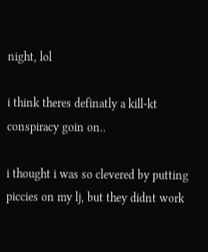night, lol

i think theres definatly a kill-kt conspiracy goin on..

i thought i was so clevered by putting piccies on my lj, but they didnt work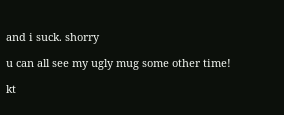and i suck. shorry

u can all see my ugly mug some other time!

kt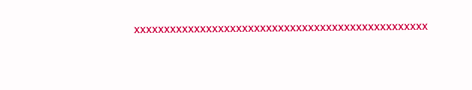xxxxxxxxxxxxxxxxxxxxxxxxxxxxxxxxxxxxxxxxxxxxxxxxx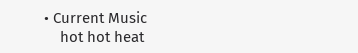• Current Music
    hot hot heat